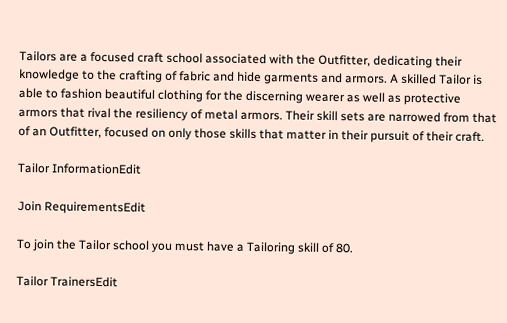Tailors are a focused craft school associated with the Outfitter, dedicating their knowledge to the crafting of fabric and hide garments and armors. A skilled Tailor is able to fashion beautiful clothing for the discerning wearer as well as protective armors that rival the resiliency of metal armors. Their skill sets are narrowed from that of an Outfitter, focused on only those skills that matter in their pursuit of their craft.

Tailor InformationEdit

Join RequirementsEdit

To join the Tailor school you must have a Tailoring skill of 80.

Tailor TrainersEdit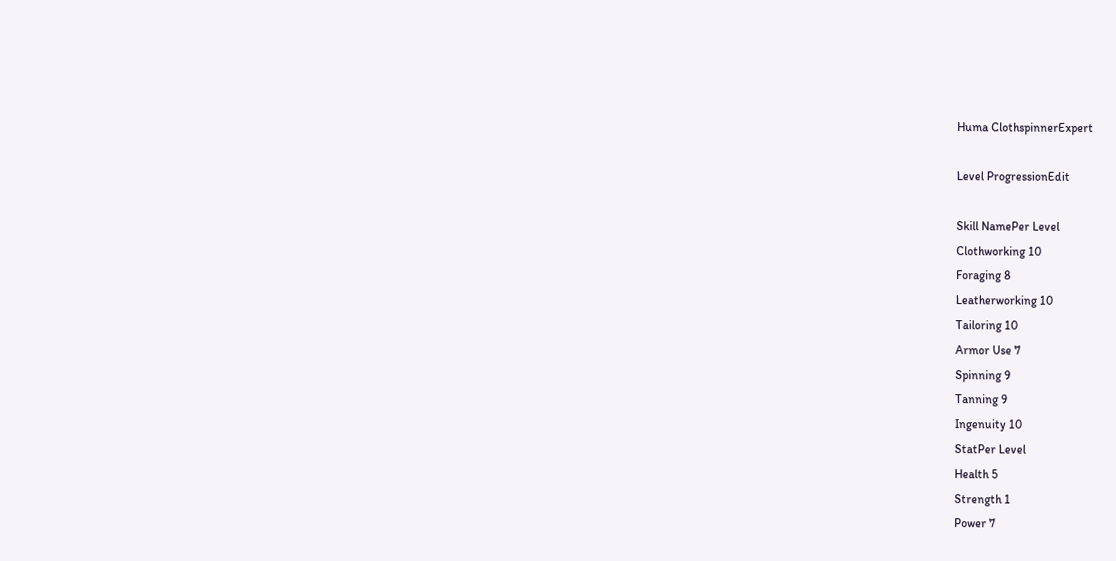Huma ClothspinnerExpert

Level ProgressionEdit

Skill NamePer Level
Clothworking 10
Foraging 8
Leatherworking 10
Tailoring 10
Armor Use 7
Spinning 9
Tanning 9
Ingenuity 10
StatPer Level
Health 5
Strength 1
Power 7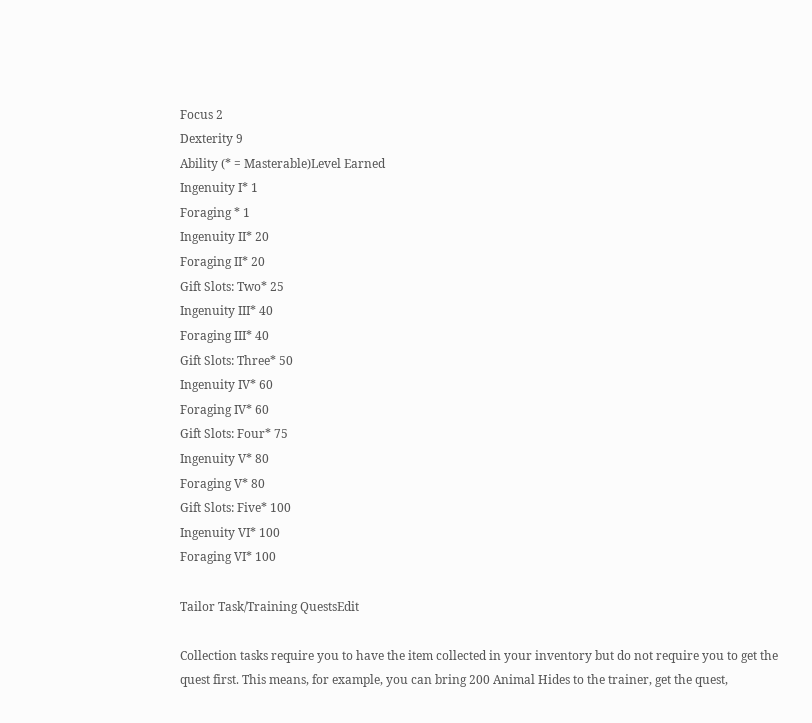Focus 2
Dexterity 9
Ability (* = Masterable)Level Earned
Ingenuity I* 1
Foraging * 1
Ingenuity II* 20
Foraging II* 20
Gift Slots: Two* 25
Ingenuity III* 40
Foraging III* 40
Gift Slots: Three* 50
Ingenuity IV* 60
Foraging IV* 60
Gift Slots: Four* 75
Ingenuity V* 80
Foraging V* 80
Gift Slots: Five* 100
Ingenuity VI* 100
Foraging VI* 100

Tailor Task/Training QuestsEdit

Collection tasks require you to have the item collected in your inventory but do not require you to get the quest first. This means, for example, you can bring 200 Animal Hides to the trainer, get the quest,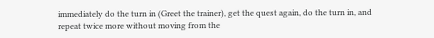immediately do the turn in (Greet the trainer), get the quest again, do the turn in, and repeat twice more without moving from the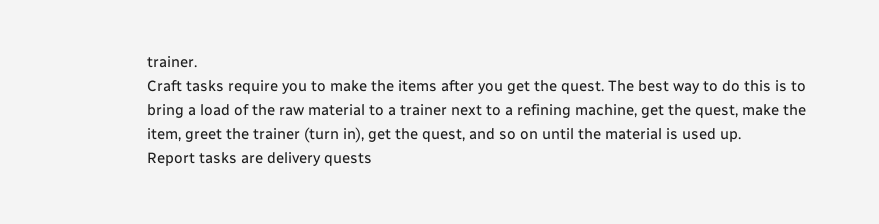trainer.
Craft tasks require you to make the items after you get the quest. The best way to do this is to bring a load of the raw material to a trainer next to a refining machine, get the quest, make the item, greet the trainer (turn in), get the quest, and so on until the material is used up.
Report tasks are delivery quests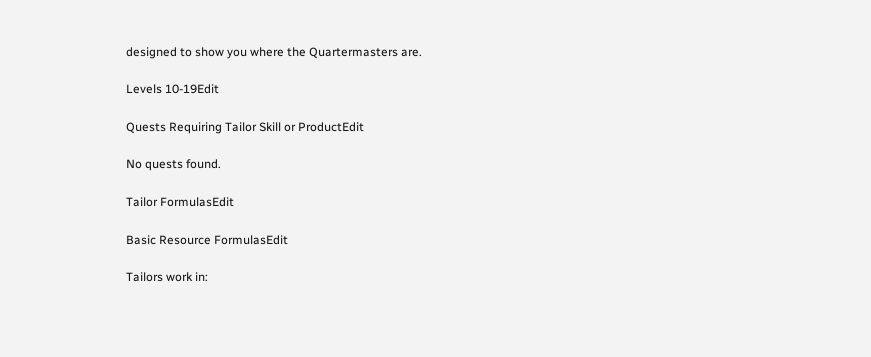designed to show you where the Quartermasters are.

Levels 10-19Edit

Quests Requiring Tailor Skill or ProductEdit

No quests found.

Tailor FormulasEdit

Basic Resource FormulasEdit

Tailors work in: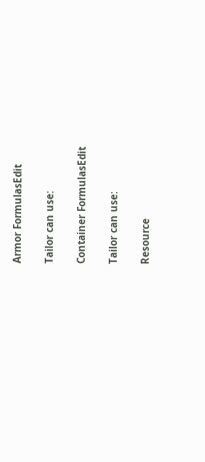Armor FormulasEdit

Tailor can use:

Container FormulasEdit

Tailor can use:

Resource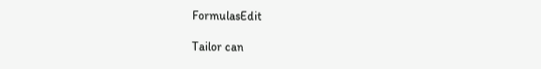FormulasEdit

Tailor can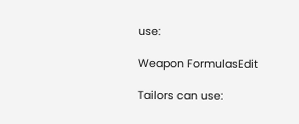use:

Weapon FormulasEdit

Tailors can use: